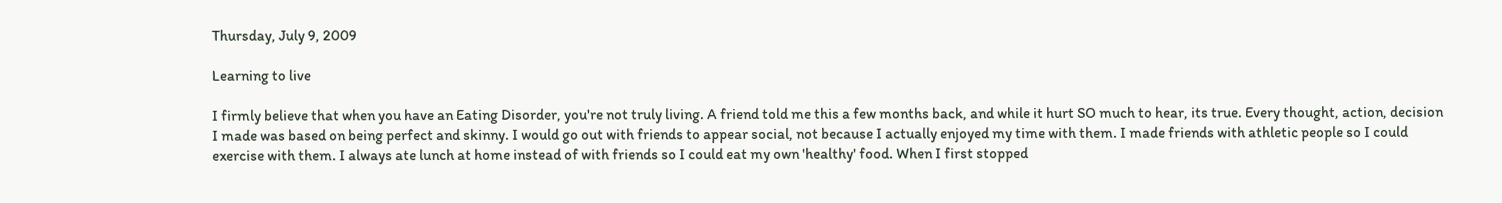Thursday, July 9, 2009

Learning to live

I firmly believe that when you have an Eating Disorder, you're not truly living. A friend told me this a few months back, and while it hurt SO much to hear, its true. Every thought, action, decision I made was based on being perfect and skinny. I would go out with friends to appear social, not because I actually enjoyed my time with them. I made friends with athletic people so I could exercise with them. I always ate lunch at home instead of with friends so I could eat my own 'healthy' food. When I first stopped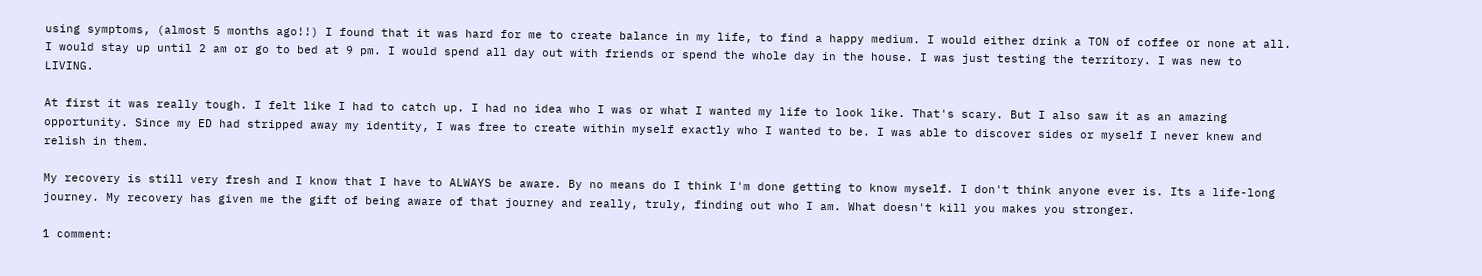using symptoms, (almost 5 months ago!!) I found that it was hard for me to create balance in my life, to find a happy medium. I would either drink a TON of coffee or none at all. I would stay up until 2 am or go to bed at 9 pm. I would spend all day out with friends or spend the whole day in the house. I was just testing the territory. I was new to LIVING.

At first it was really tough. I felt like I had to catch up. I had no idea who I was or what I wanted my life to look like. That's scary. But I also saw it as an amazing opportunity. Since my ED had stripped away my identity, I was free to create within myself exactly who I wanted to be. I was able to discover sides or myself I never knew and relish in them.

My recovery is still very fresh and I know that I have to ALWAYS be aware. By no means do I think I'm done getting to know myself. I don't think anyone ever is. Its a life-long journey. My recovery has given me the gift of being aware of that journey and really, truly, finding out who I am. What doesn't kill you makes you stronger.

1 comment: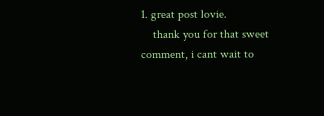1. great post lovie.
    thank you for that sweet comment, i cant wait to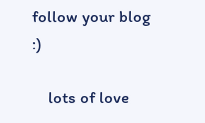follow your blog :)

    lots of love